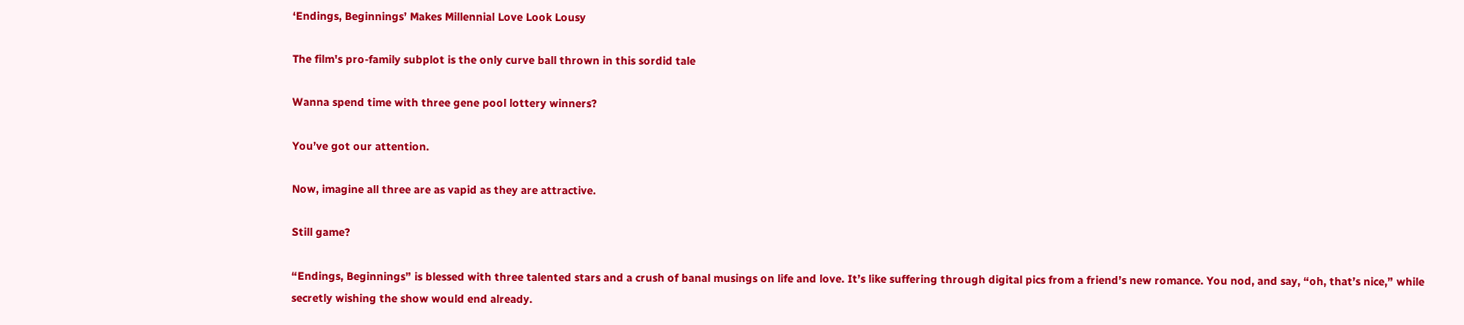‘Endings, Beginnings’ Makes Millennial Love Look Lousy

The film's pro-family subplot is the only curve ball thrown in this sordid tale

Wanna spend time with three gene pool lottery winners?

You’ve got our attention.

Now, imagine all three are as vapid as they are attractive.

Still game?

“Endings, Beginnings” is blessed with three talented stars and a crush of banal musings on life and love. It’s like suffering through digital pics from a friend’s new romance. You nod, and say, “oh, that’s nice,” while secretly wishing the show would end already.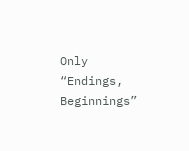Only “Endings, Beginnings”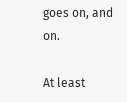goes on, and on.

At least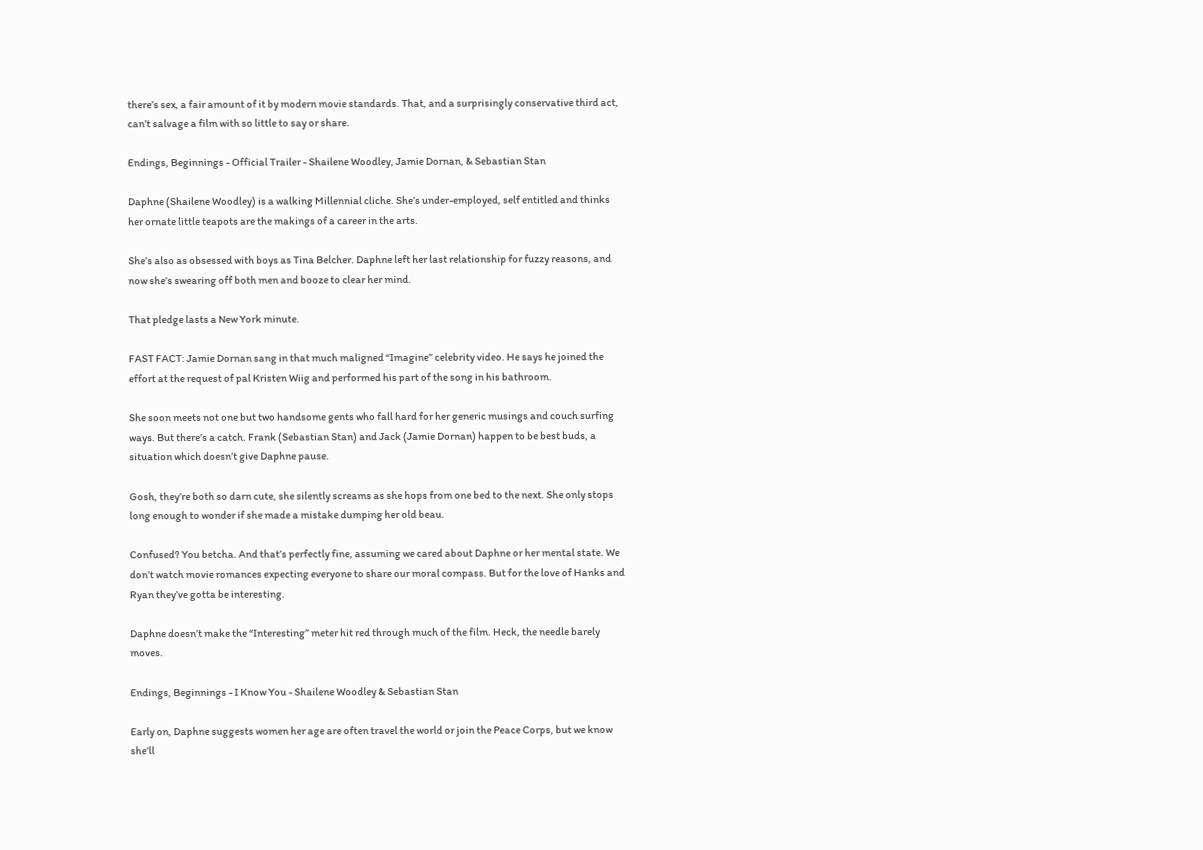there’s sex, a fair amount of it by modern movie standards. That, and a surprisingly conservative third act, can’t salvage a film with so little to say or share.

Endings, Beginnings - Official Trailer - Shailene Woodley, Jamie Dornan, & Sebastian Stan

Daphne (Shailene Woodley) is a walking Millennial cliche. She’s under-employed, self entitled and thinks her ornate little teapots are the makings of a career in the arts.

She’s also as obsessed with boys as Tina Belcher. Daphne left her last relationship for fuzzy reasons, and now she’s swearing off both men and booze to clear her mind.

That pledge lasts a New York minute.

FAST FACT: Jamie Dornan sang in that much maligned “Imagine” celebrity video. He says he joined the effort at the request of pal Kristen Wiig and performed his part of the song in his bathroom.

She soon meets not one but two handsome gents who fall hard for her generic musings and couch surfing ways. But there’s a catch. Frank (Sebastian Stan) and Jack (Jamie Dornan) happen to be best buds, a situation which doesn’t give Daphne pause.

Gosh, they’re both so darn cute, she silently screams as she hops from one bed to the next. She only stops long enough to wonder if she made a mistake dumping her old beau.

Confused? You betcha. And that’s perfectly fine, assuming we cared about Daphne or her mental state. We don’t watch movie romances expecting everyone to share our moral compass. But for the love of Hanks and Ryan they’ve gotta be interesting.

Daphne doesn’t make the “Interesting” meter hit red through much of the film. Heck, the needle barely moves.

Endings, Beginnings - I Know You - Shailene Woodley & Sebastian Stan

Early on, Daphne suggests women her age are often travel the world or join the Peace Corps, but we know she’ll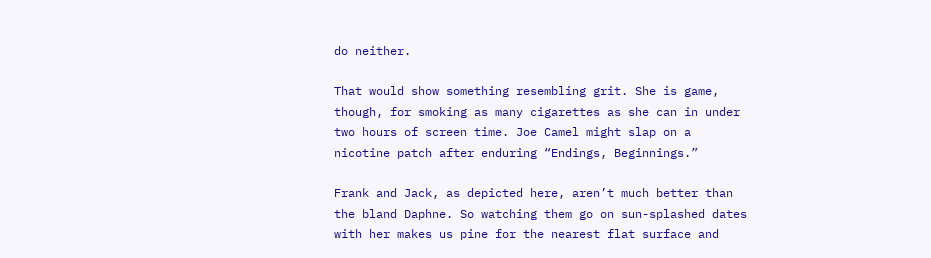do neither.

That would show something resembling grit. She is game, though, for smoking as many cigarettes as she can in under two hours of screen time. Joe Camel might slap on a nicotine patch after enduring “Endings, Beginnings.”

Frank and Jack, as depicted here, aren’t much better than the bland Daphne. So watching them go on sun-splashed dates with her makes us pine for the nearest flat surface and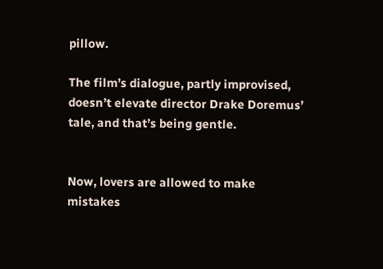pillow.

The film’s dialogue, partly improvised, doesn’t elevate director Drake Doremus’ tale, and that’s being gentle.


Now, lovers are allowed to make mistakes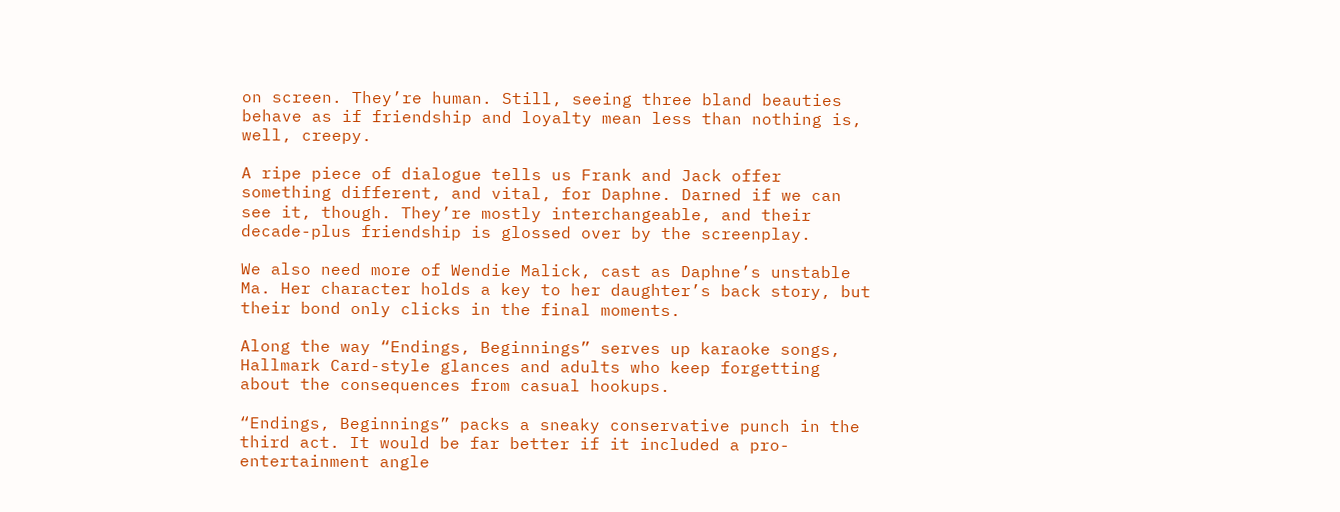on screen. They’re human. Still, seeing three bland beauties behave as if friendship and loyalty mean less than nothing is, well, creepy.

A ripe piece of dialogue tells us Frank and Jack offer something different, and vital, for Daphne. Darned if we can see it, though. They’re mostly interchangeable, and their decade-plus friendship is glossed over by the screenplay.

We also need more of Wendie Malick, cast as Daphne’s unstable Ma. Her character holds a key to her daughter’s back story, but their bond only clicks in the final moments.

Along the way “Endings, Beginnings” serves up karaoke songs, Hallmark Card-style glances and adults who keep forgetting about the consequences from casual hookups.

“Endings, Beginnings” packs a sneaky conservative punch in the third act. It would be far better if it included a pro-entertainment angle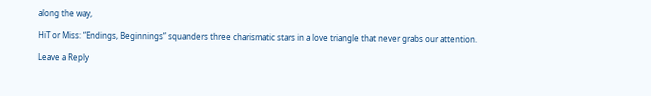along the way,

HiT or Miss: “Endings, Beginnings” squanders three charismatic stars in a love triangle that never grabs our attention.

Leave a Reply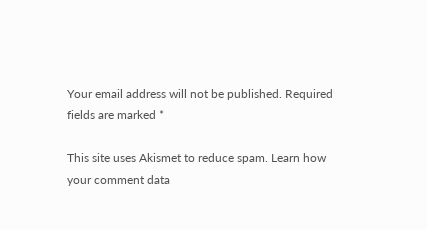Your email address will not be published. Required fields are marked *

This site uses Akismet to reduce spam. Learn how your comment data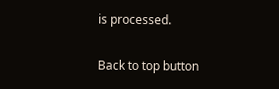is processed.

Back to top button